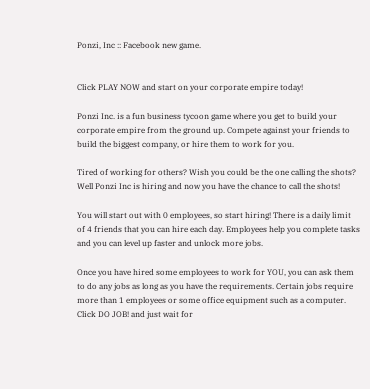Ponzi, Inc :: Facebook new game.


Click PLAY NOW and start on your corporate empire today!

Ponzi Inc. is a fun business tycoon game where you get to build your corporate empire from the ground up. Compete against your friends to build the biggest company, or hire them to work for you.

Tired of working for others? Wish you could be the one calling the shots? Well Ponzi Inc is hiring and now you have the chance to call the shots!

You will start out with 0 employees, so start hiring! There is a daily limit of 4 friends that you can hire each day. Employees help you complete tasks and you can level up faster and unlock more jobs.

Once you have hired some employees to work for YOU, you can ask them to do any jobs as long as you have the requirements. Certain jobs require more than 1 employees or some office equipment such as a computer. Click DO JOB! and just wait for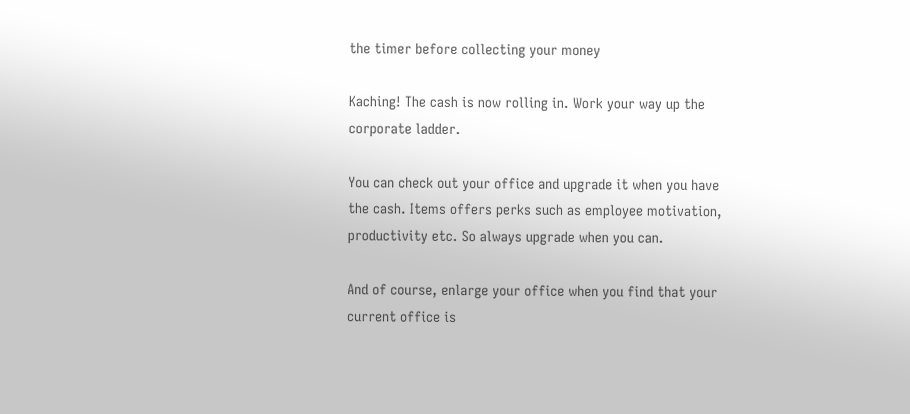the timer before collecting your money

Kaching! The cash is now rolling in. Work your way up the corporate ladder.

You can check out your office and upgrade it when you have the cash. Items offers perks such as employee motivation, productivity etc. So always upgrade when you can.

And of course, enlarge your office when you find that your current office is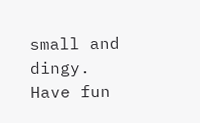small and dingy. Have fun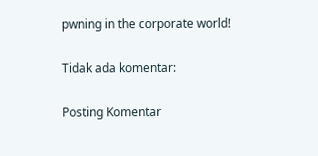pwning in the corporate world!

Tidak ada komentar:

Posting Komentar